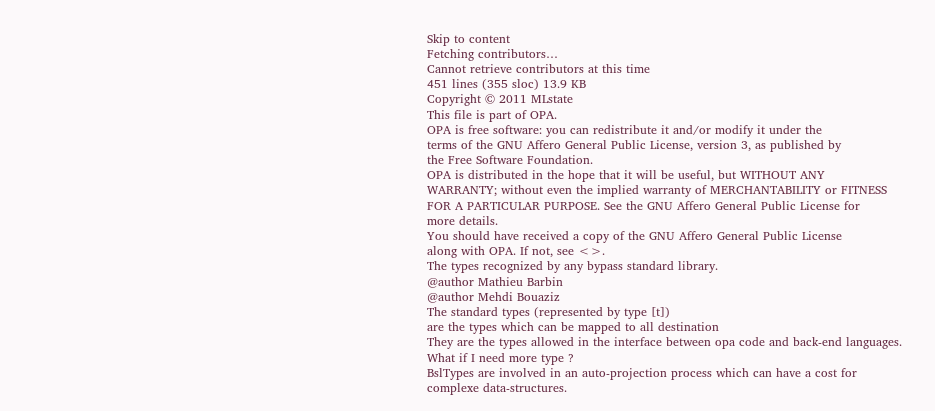Skip to content
Fetching contributors…
Cannot retrieve contributors at this time
451 lines (355 sloc) 13.9 KB
Copyright © 2011 MLstate
This file is part of OPA.
OPA is free software: you can redistribute it and/or modify it under the
terms of the GNU Affero General Public License, version 3, as published by
the Free Software Foundation.
OPA is distributed in the hope that it will be useful, but WITHOUT ANY
WARRANTY; without even the implied warranty of MERCHANTABILITY or FITNESS
FOR A PARTICULAR PURPOSE. See the GNU Affero General Public License for
more details.
You should have received a copy of the GNU Affero General Public License
along with OPA. If not, see <>.
The types recognized by any bypass standard library.
@author Mathieu Barbin
@author Mehdi Bouaziz
The standard types (represented by type [t])
are the types which can be mapped to all destination
They are the types allowed in the interface between opa code and back-end languages.
What if I need more type ?
BslTypes are involved in an auto-projection process which can have a cost for
complexe data-structures.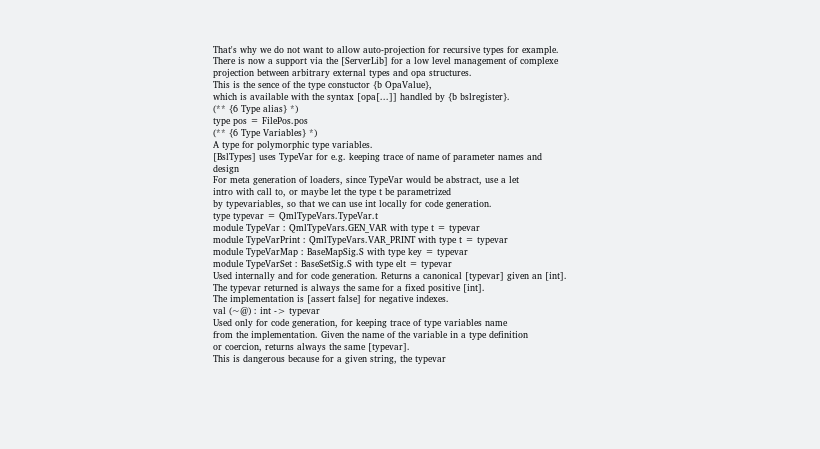That's why we do not want to allow auto-projection for recursive types for example.
There is now a support via the [ServerLib] for a low level management of complexe
projection between arbitrary external types and opa structures.
This is the sence of the type constuctor {b OpaValue},
which is available with the syntax [opa[...]] handled by {b bslregister}.
(** {6 Type alias} *)
type pos = FilePos.pos
(** {6 Type Variables} *)
A type for polymorphic type variables.
[BslTypes] uses TypeVar for e.g. keeping trace of name of parameter names and design
For meta generation of loaders, since TypeVar would be abstract, use a let
intro with call to, or maybe let the type t be parametrized
by typevariables, so that we can use int locally for code generation.
type typevar = QmlTypeVars.TypeVar.t
module TypeVar : QmlTypeVars.GEN_VAR with type t = typevar
module TypeVarPrint : QmlTypeVars.VAR_PRINT with type t = typevar
module TypeVarMap : BaseMapSig.S with type key = typevar
module TypeVarSet : BaseSetSig.S with type elt = typevar
Used internally and for code generation. Returns a canonical [typevar] given an [int].
The typevar returned is always the same for a fixed positive [int].
The implementation is [assert false] for negative indexes.
val (~@) : int -> typevar
Used only for code generation, for keeping trace of type variables name
from the implementation. Given the name of the variable in a type definition
or coercion, returns always the same [typevar].
This is dangerous because for a given string, the typevar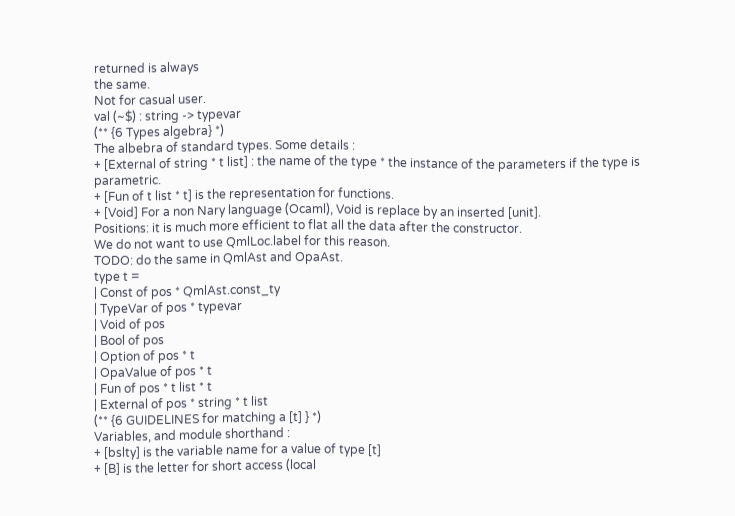returned is always
the same.
Not for casual user.
val (~$) : string -> typevar
(** {6 Types algebra} *)
The albebra of standard types. Some details :
+ [External of string * t list] : the name of the type * the instance of the parameters if the type is parametric.
+ [Fun of t list * t] is the representation for functions.
+ [Void] For a non Nary language (Ocaml), Void is replace by an inserted [unit].
Positions: it is much more efficient to flat all the data after the constructor.
We do not want to use QmlLoc.label for this reason.
TODO: do the same in QmlAst and OpaAst.
type t =
| Const of pos * QmlAst.const_ty
| TypeVar of pos * typevar
| Void of pos
| Bool of pos
| Option of pos * t
| OpaValue of pos * t
| Fun of pos * t list * t
| External of pos * string * t list
(** {6 GUIDELINES for matching a [t] } *)
Variables, and module shorthand :
+ [bslty] is the variable name for a value of type [t]
+ [B] is the letter for short access (local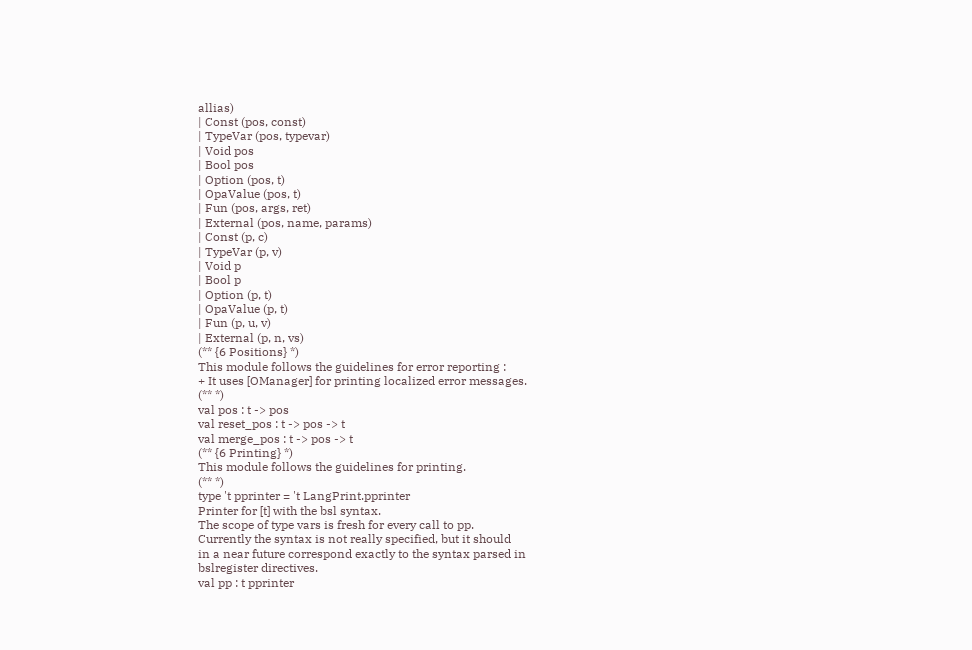allias)
| Const (pos, const)
| TypeVar (pos, typevar)
| Void pos
| Bool pos
| Option (pos, t)
| OpaValue (pos, t)
| Fun (pos, args, ret)
| External (pos, name, params)
| Const (p, c)
| TypeVar (p, v)
| Void p
| Bool p
| Option (p, t)
| OpaValue (p, t)
| Fun (p, u, v)
| External (p, n, vs)
(** {6 Positions} *)
This module follows the guidelines for error reporting :
+ It uses [OManager] for printing localized error messages.
(** *)
val pos : t -> pos
val reset_pos : t -> pos -> t
val merge_pos : t -> pos -> t
(** {6 Printing} *)
This module follows the guidelines for printing.
(** *)
type 't pprinter = 't LangPrint.pprinter
Printer for [t] with the bsl syntax.
The scope of type vars is fresh for every call to pp.
Currently the syntax is not really specified, but it should
in a near future correspond exactly to the syntax parsed in
bslregister directives.
val pp : t pprinter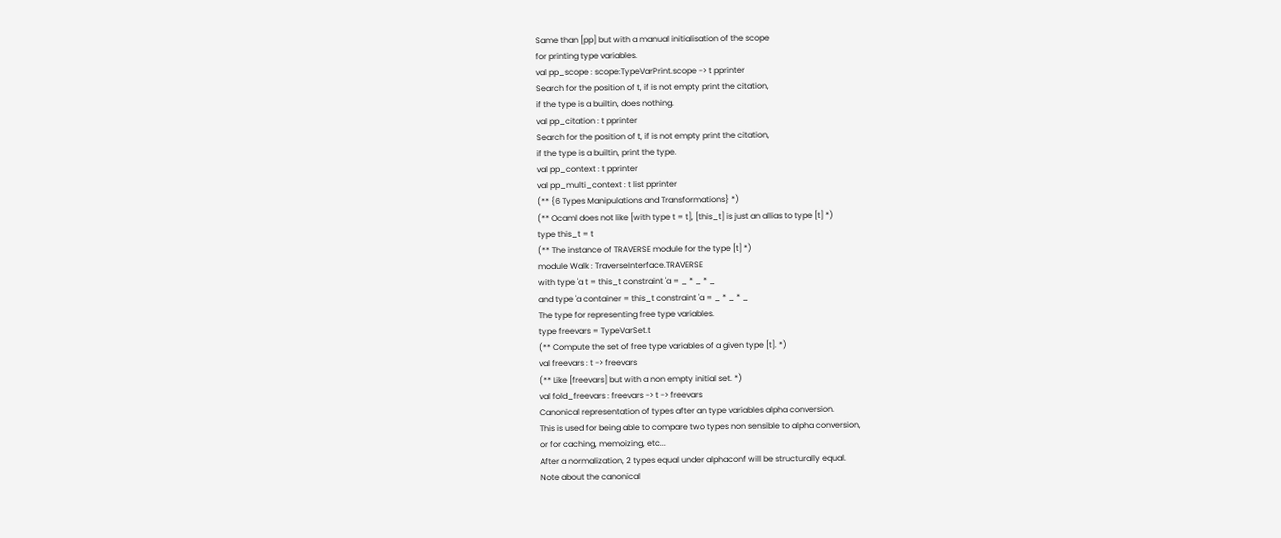Same than [pp] but with a manual initialisation of the scope
for printing type variables.
val pp_scope : scope:TypeVarPrint.scope -> t pprinter
Search for the position of t, if is not empty print the citation,
if the type is a builtin, does nothing.
val pp_citation : t pprinter
Search for the position of t, if is not empty print the citation,
if the type is a builtin, print the type.
val pp_context : t pprinter
val pp_multi_context : t list pprinter
(** {6 Types Manipulations and Transformations} *)
(** Ocaml does not like [with type t = t], [this_t] is just an allias to type [t] *)
type this_t = t
(** The instance of TRAVERSE module for the type [t] *)
module Walk : TraverseInterface.TRAVERSE
with type 'a t = this_t constraint 'a = _ * _ * _
and type 'a container = this_t constraint 'a = _ * _ * _
The type for representing free type variables.
type freevars = TypeVarSet.t
(** Compute the set of free type variables of a given type [t]. *)
val freevars : t -> freevars
(** Like [freevars] but with a non empty initial set. *)
val fold_freevars : freevars -> t -> freevars
Canonical representation of types after an type variables alpha conversion.
This is used for being able to compare two types non sensible to alpha conversion,
or for caching, memoizing, etc...
After a normalization, 2 types equal under alphaconf will be structurally equal.
Note about the canonical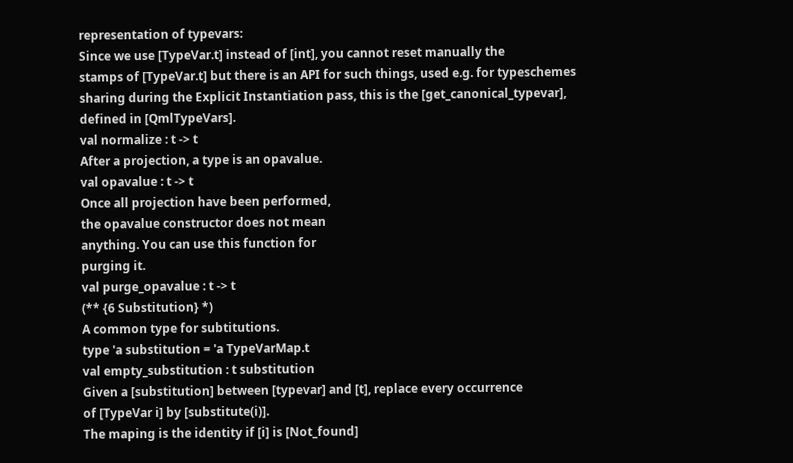representation of typevars:
Since we use [TypeVar.t] instead of [int], you cannot reset manually the
stamps of [TypeVar.t] but there is an API for such things, used e.g. for typeschemes
sharing during the Explicit Instantiation pass, this is the [get_canonical_typevar],
defined in [QmlTypeVars].
val normalize : t -> t
After a projection, a type is an opavalue.
val opavalue : t -> t
Once all projection have been performed,
the opavalue constructor does not mean
anything. You can use this function for
purging it.
val purge_opavalue : t -> t
(** {6 Substitution} *)
A common type for subtitutions.
type 'a substitution = 'a TypeVarMap.t
val empty_substitution : t substitution
Given a [substitution] between [typevar] and [t], replace every occurrence
of [TypeVar i] by [substitute(i)].
The maping is the identity if [i] is [Not_found]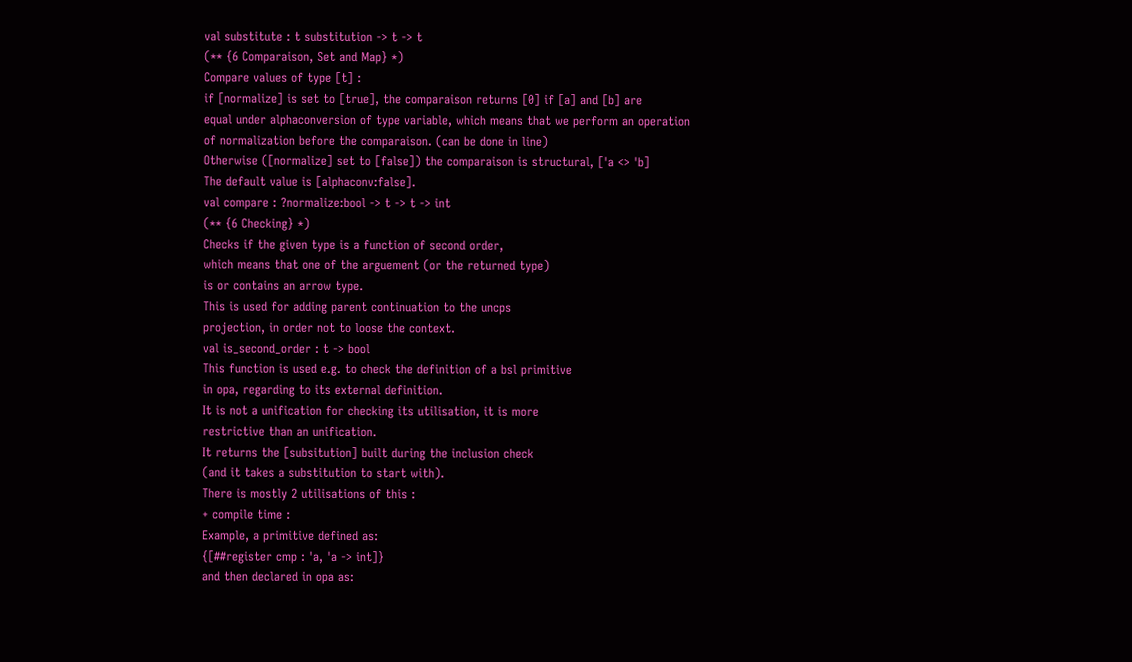val substitute : t substitution -> t -> t
(** {6 Comparaison, Set and Map} *)
Compare values of type [t] :
if [normalize] is set to [true], the comparaison returns [0] if [a] and [b] are
equal under alphaconversion of type variable, which means that we perform an operation
of normalization before the comparaison. (can be done in line)
Otherwise ([normalize] set to [false]) the comparaison is structural, ['a <> 'b]
The default value is [alphaconv:false].
val compare : ?normalize:bool -> t -> t -> int
(** {6 Checking} *)
Checks if the given type is a function of second order,
which means that one of the arguement (or the returned type)
is or contains an arrow type.
This is used for adding parent continuation to the uncps
projection, in order not to loose the context.
val is_second_order : t -> bool
This function is used e.g. to check the definition of a bsl primitive
in opa, regarding to its external definition.
It is not a unification for checking its utilisation, it is more
restrictive than an unification.
It returns the [subsitution] built during the inclusion check
(and it takes a substitution to start with).
There is mostly 2 utilisations of this :
+ compile time :
Example, a primitive defined as:
{[##register cmp : 'a, 'a -> int]}
and then declared in opa as: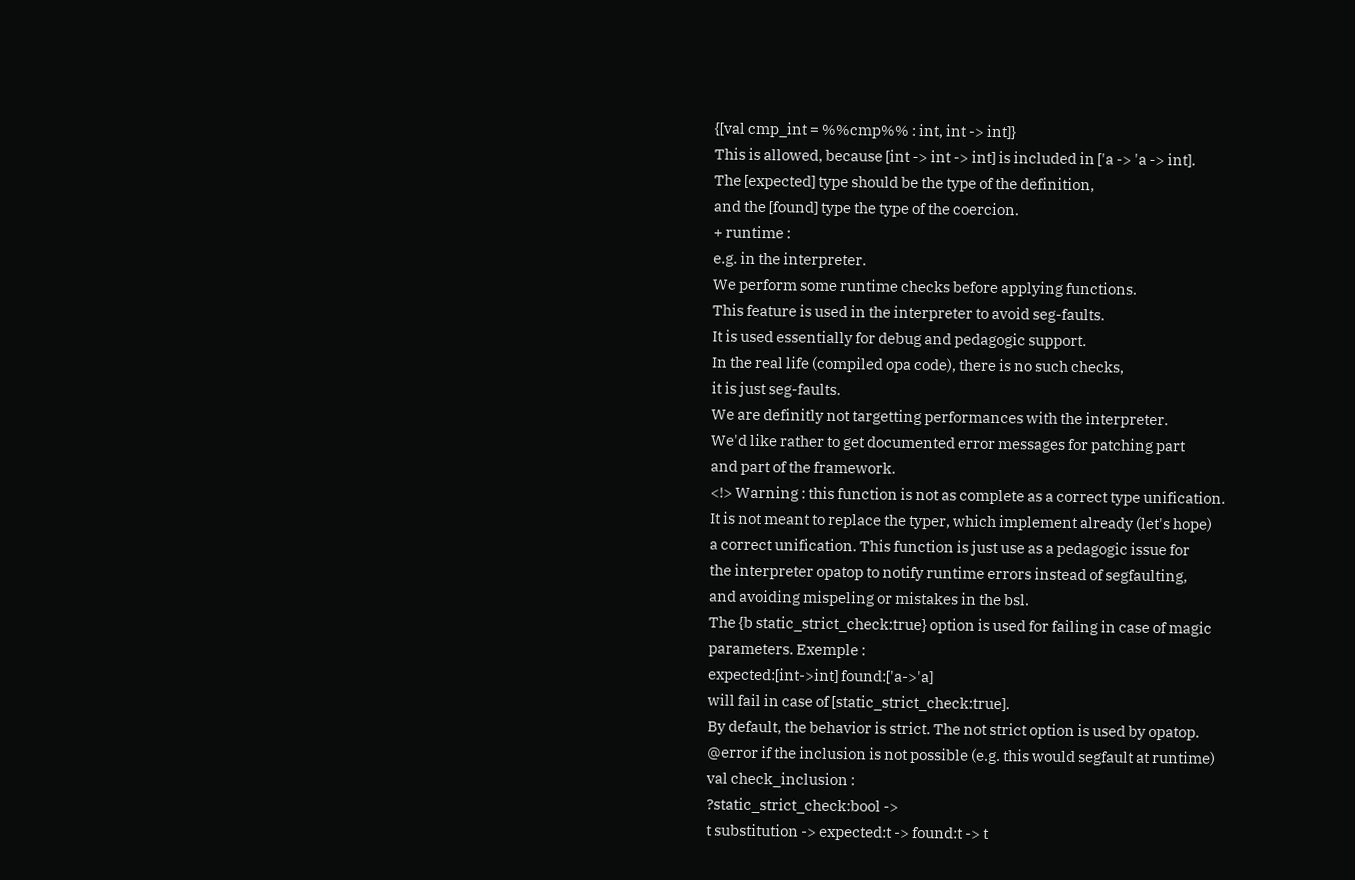{[val cmp_int = %%cmp%% : int, int -> int]}
This is allowed, because [int -> int -> int] is included in ['a -> 'a -> int].
The [expected] type should be the type of the definition,
and the [found] type the type of the coercion.
+ runtime :
e.g. in the interpreter.
We perform some runtime checks before applying functions.
This feature is used in the interpreter to avoid seg-faults.
It is used essentially for debug and pedagogic support.
In the real life (compiled opa code), there is no such checks,
it is just seg-faults.
We are definitly not targetting performances with the interpreter.
We'd like rather to get documented error messages for patching part
and part of the framework.
<!> Warning : this function is not as complete as a correct type unification.
It is not meant to replace the typer, which implement already (let's hope)
a correct unification. This function is just use as a pedagogic issue for
the interpreter opatop to notify runtime errors instead of segfaulting,
and avoiding mispeling or mistakes in the bsl.
The {b static_strict_check:true} option is used for failing in case of magic
parameters. Exemple :
expected:[int->int] found:['a->'a]
will fail in case of [static_strict_check:true].
By default, the behavior is strict. The not strict option is used by opatop.
@error if the inclusion is not possible (e.g. this would segfault at runtime)
val check_inclusion :
?static_strict_check:bool ->
t substitution -> expected:t -> found:t -> t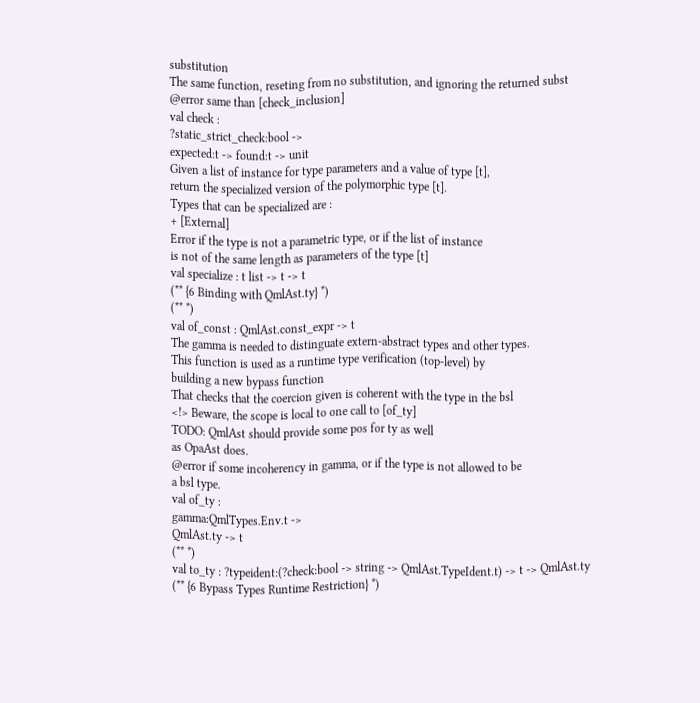substitution
The same function, reseting from no substitution, and ignoring the returned subst
@error same than [check_inclusion]
val check :
?static_strict_check:bool ->
expected:t -> found:t -> unit
Given a list of instance for type parameters and a value of type [t],
return the specialized version of the polymorphic type [t].
Types that can be specialized are :
+ [External]
Error if the type is not a parametric type, or if the list of instance
is not of the same length as parameters of the type [t]
val specialize : t list -> t -> t
(** {6 Binding with QmlAst.ty} *)
(** *)
val of_const : QmlAst.const_expr -> t
The gamma is needed to distinguate extern-abstract types and other types.
This function is used as a runtime type verification (top-level) by
building a new bypass function
That checks that the coercion given is coherent with the type in the bsl
<!> Beware, the scope is local to one call to [of_ty]
TODO: QmlAst should provide some pos for ty as well
as OpaAst does.
@error if some incoherency in gamma, or if the type is not allowed to be
a bsl type.
val of_ty :
gamma:QmlTypes.Env.t ->
QmlAst.ty -> t
(** *)
val to_ty : ?typeident:(?check:bool -> string -> QmlAst.TypeIdent.t) -> t -> QmlAst.ty
(** {6 Bypass Types Runtime Restriction} *)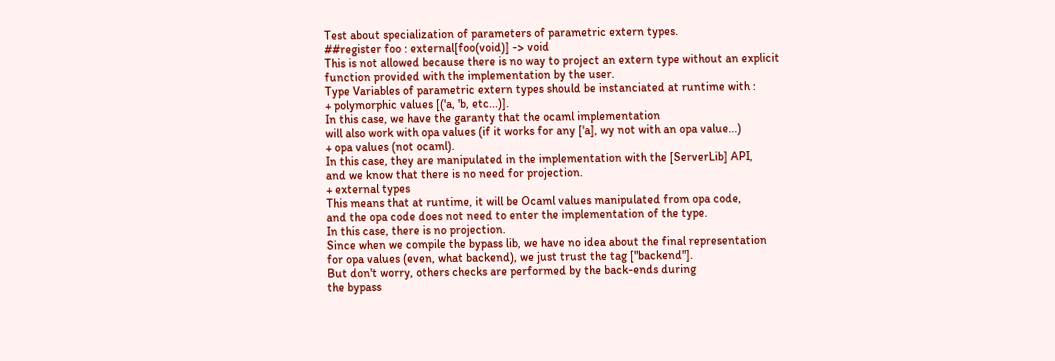Test about specialization of parameters of parametric extern types.
##register foo : external[foo(void)] -> void
This is not allowed because there is no way to project an extern type without an explicit
function provided with the implementation by the user.
Type Variables of parametric extern types should be instanciated at runtime with :
+ polymorphic values [('a, 'b, etc...)].
In this case, we have the garanty that the ocaml implementation
will also work with opa values (if it works for any ['a], wy not with an opa value...)
+ opa values (not ocaml).
In this case, they are manipulated in the implementation with the [ServerLib] API,
and we know that there is no need for projection.
+ external types
This means that at runtime, it will be Ocaml values manipulated from opa code,
and the opa code does not need to enter the implementation of the type.
In this case, there is no projection.
Since when we compile the bypass lib, we have no idea about the final representation
for opa values (even, what backend), we just trust the tag ["backend"].
But don't worry, others checks are performed by the back-ends during
the bypass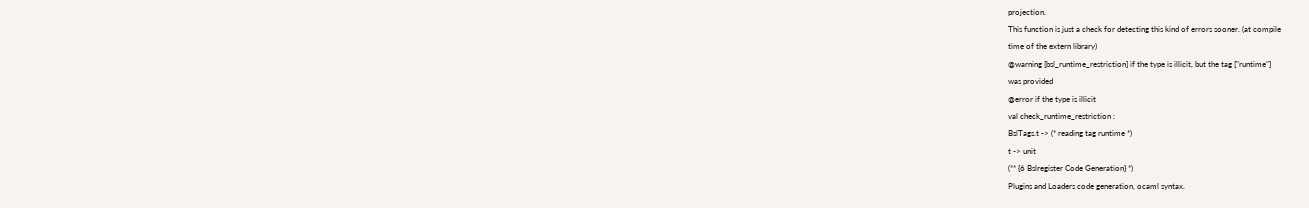projection.
This function is just a check for detecting this kind of errors sooner. (at compile
time of the extern library)
@warning [bsl_runtime_restriction] if the type is illicit, but the tag ["runtime"]
was provided
@error if the type is illicit
val check_runtime_restriction :
BslTags.t -> (* reading tag runtime *)
t -> unit
(** {6 Bslregister Code Generation} *)
Plugins and Loaders code generation, ocaml syntax.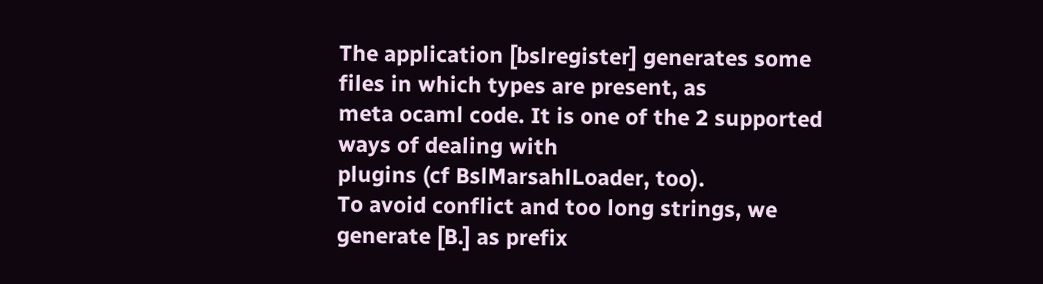The application [bslregister] generates some files in which types are present, as
meta ocaml code. It is one of the 2 supported ways of dealing with
plugins (cf BslMarsahlLoader, too).
To avoid conflict and too long strings, we generate [B.] as prefix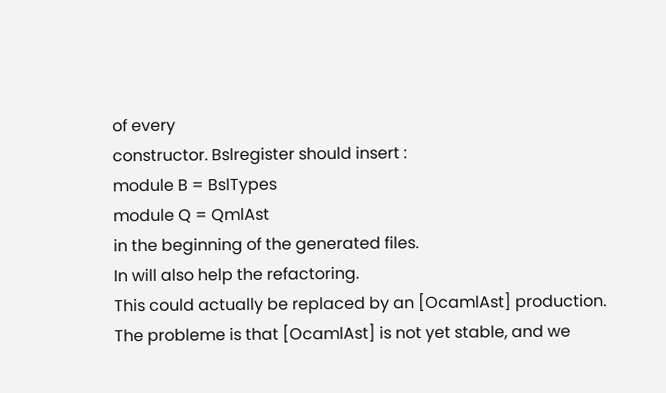of every
constructor. Bslregister should insert :
module B = BslTypes
module Q = QmlAst
in the beginning of the generated files.
In will also help the refactoring.
This could actually be replaced by an [OcamlAst] production.
The probleme is that [OcamlAst] is not yet stable, and we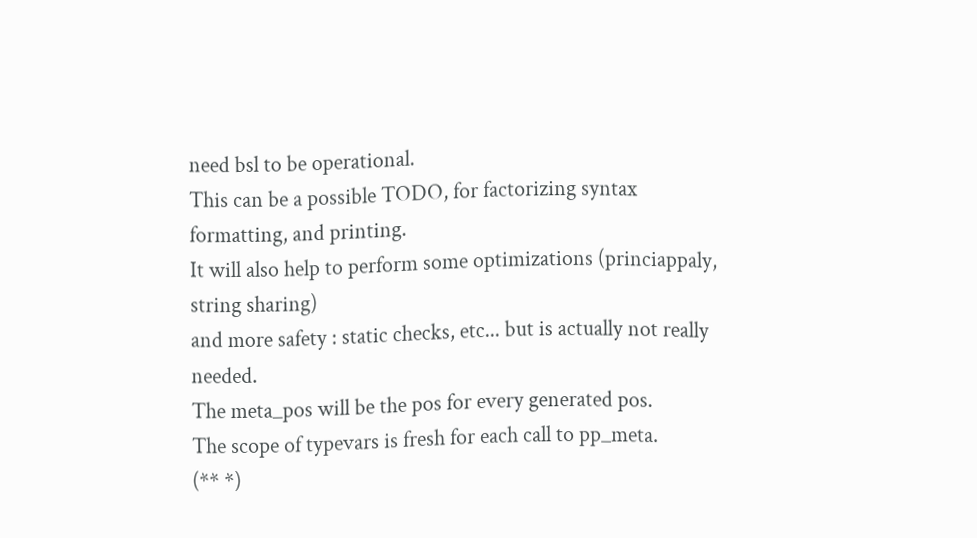need bsl to be operational.
This can be a possible TODO, for factorizing syntax formatting, and printing.
It will also help to perform some optimizations (princiappaly, string sharing)
and more safety : static checks, etc... but is actually not really needed.
The meta_pos will be the pos for every generated pos.
The scope of typevars is fresh for each call to pp_meta.
(** *)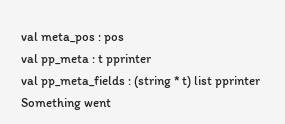val meta_pos : pos
val pp_meta : t pprinter
val pp_meta_fields : (string * t) list pprinter
Something went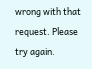wrong with that request. Please try again.